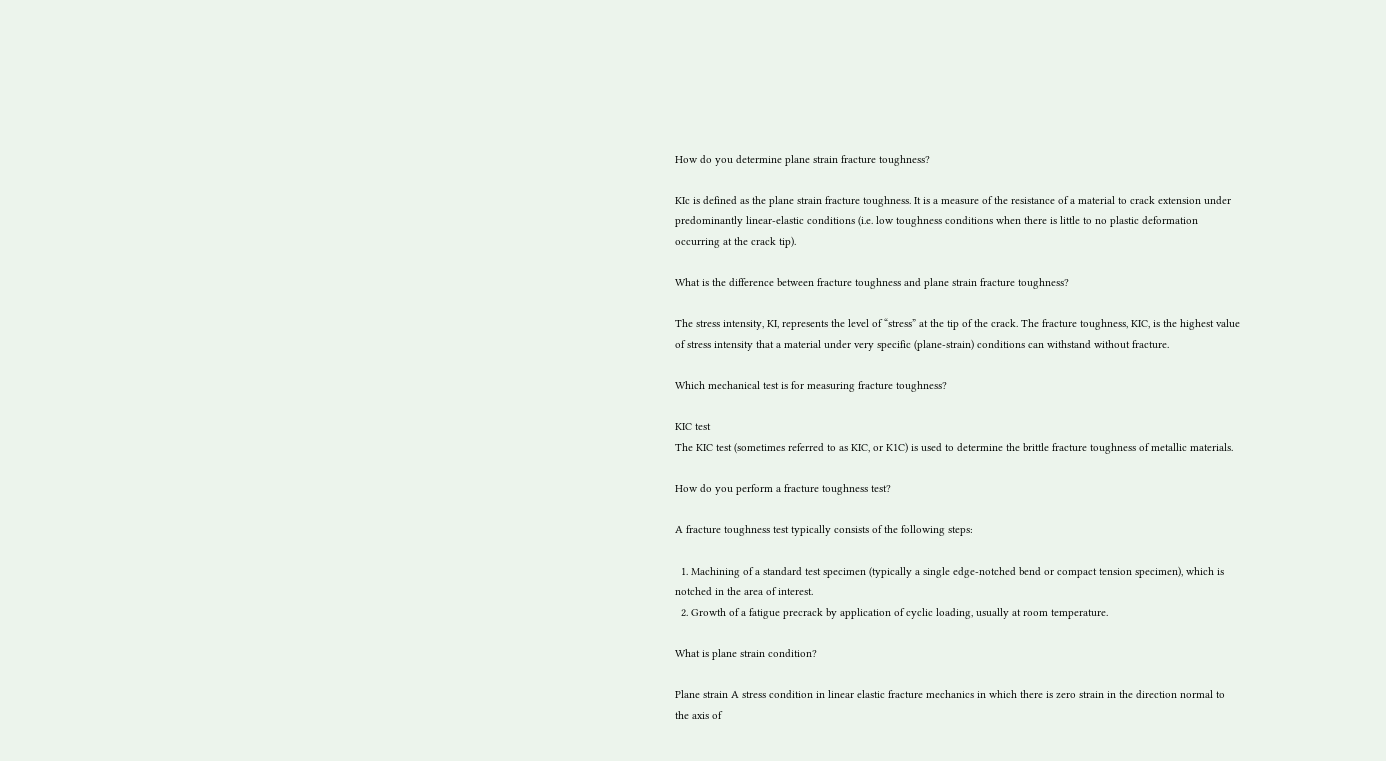How do you determine plane strain fracture toughness?

KIc is defined as the plane strain fracture toughness. It is a measure of the resistance of a material to crack extension under predominantly linear-elastic conditions (i.e. low toughness conditions when there is little to no plastic deformation occurring at the crack tip).

What is the difference between fracture toughness and plane strain fracture toughness?

The stress intensity, KI, represents the level of “stress” at the tip of the crack. The fracture toughness, KIC, is the highest value of stress intensity that a material under very specific (plane-strain) conditions can withstand without fracture.

Which mechanical test is for measuring fracture toughness?

KIC test
The KIC test (sometimes referred to as KIC, or K1C) is used to determine the brittle fracture toughness of metallic materials.

How do you perform a fracture toughness test?

A fracture toughness test typically consists of the following steps:

  1. Machining of a standard test specimen (typically a single edge-notched bend or compact tension specimen), which is notched in the area of interest.
  2. Growth of a fatigue precrack by application of cyclic loading, usually at room temperature.

What is plane strain condition?

Plane strain A stress condition in linear elastic fracture mechanics in which there is zero strain in the direction normal to the axis of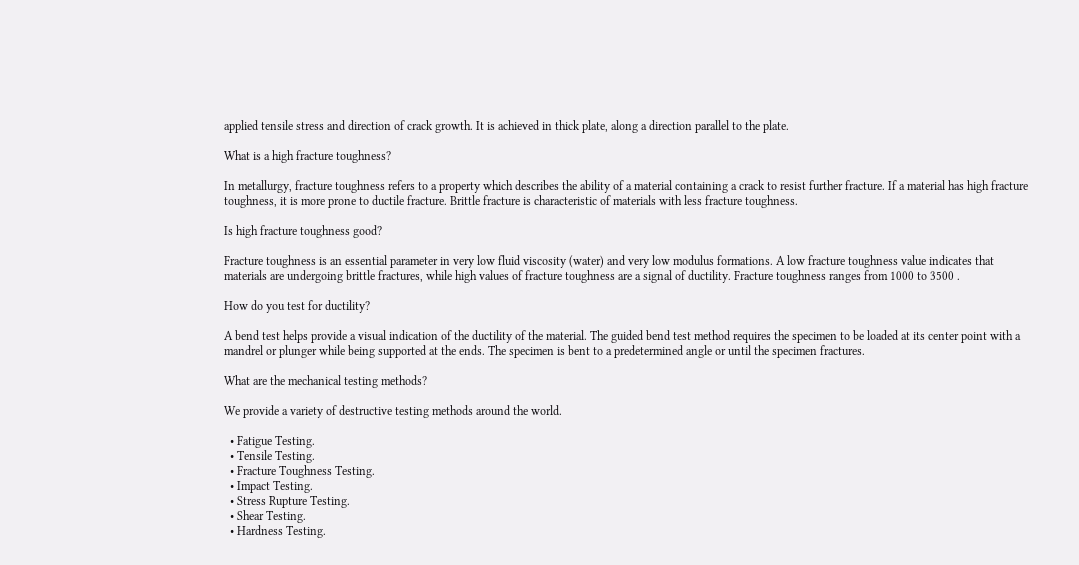applied tensile stress and direction of crack growth. It is achieved in thick plate, along a direction parallel to the plate.

What is a high fracture toughness?

In metallurgy, fracture toughness refers to a property which describes the ability of a material containing a crack to resist further fracture. If a material has high fracture toughness, it is more prone to ductile fracture. Brittle fracture is characteristic of materials with less fracture toughness.

Is high fracture toughness good?

Fracture toughness is an essential parameter in very low fluid viscosity (water) and very low modulus formations. A low fracture toughness value indicates that materials are undergoing brittle fractures, while high values of fracture toughness are a signal of ductility. Fracture toughness ranges from 1000 to 3500 .

How do you test for ductility?

A bend test helps provide a visual indication of the ductility of the material. The guided bend test method requires the specimen to be loaded at its center point with a mandrel or plunger while being supported at the ends. The specimen is bent to a predetermined angle or until the specimen fractures.

What are the mechanical testing methods?

We provide a variety of destructive testing methods around the world.

  • Fatigue Testing.
  • Tensile Testing.
  • Fracture Toughness Testing.
  • Impact Testing.
  • Stress Rupture Testing.
  • Shear Testing.
  • Hardness Testing.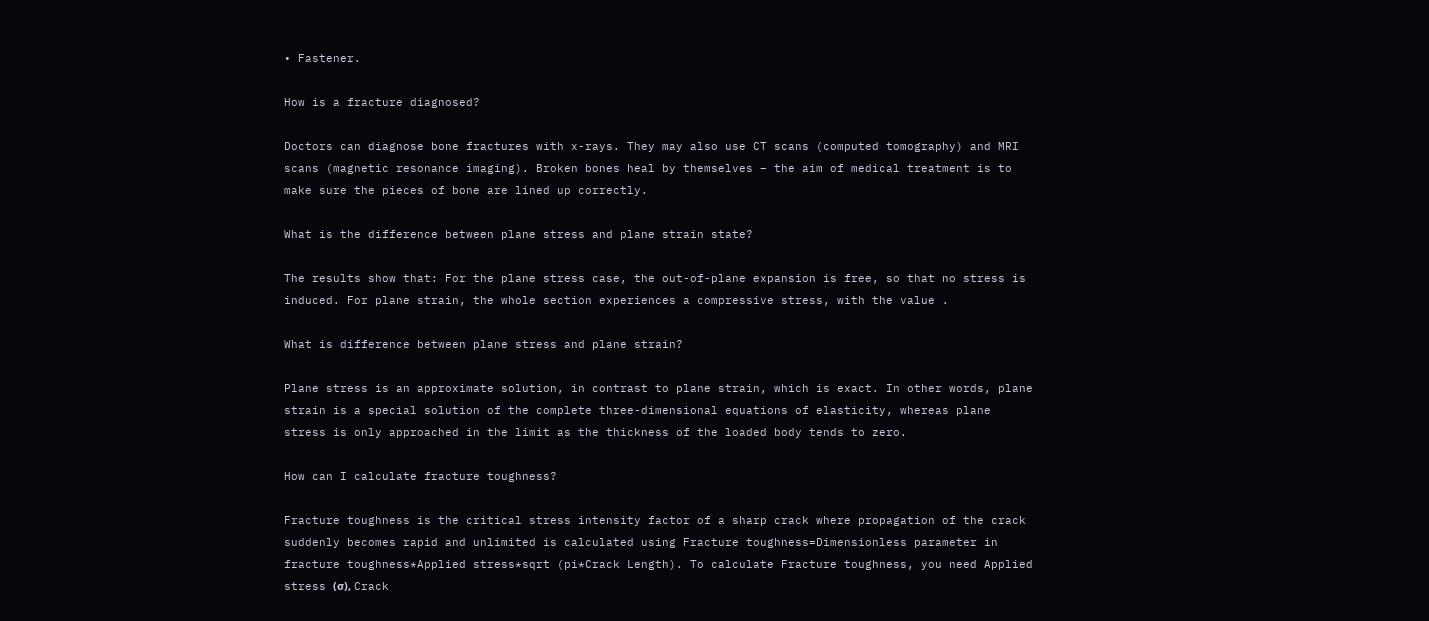• Fastener.

How is a fracture diagnosed?

Doctors can diagnose bone fractures with x-rays. They may also use CT scans (computed tomography) and MRI scans (magnetic resonance imaging). Broken bones heal by themselves – the aim of medical treatment is to make sure the pieces of bone are lined up correctly.

What is the difference between plane stress and plane strain state?

The results show that: For the plane stress case, the out-of-plane expansion is free, so that no stress is induced. For plane strain, the whole section experiences a compressive stress, with the value .

What is difference between plane stress and plane strain?

Plane stress is an approximate solution, in contrast to plane strain, which is exact. In other words, plane strain is a special solution of the complete three-dimensional equations of elasticity, whereas plane stress is only approached in the limit as the thickness of the loaded body tends to zero.

How can I calculate fracture toughness?

Fracture toughness is the critical stress intensity factor of a sharp crack where propagation of the crack suddenly becomes rapid and unlimited is calculated using Fracture toughness=Dimensionless parameter in fracture toughness*Applied stress*sqrt (pi*Crack Length). To calculate Fracture toughness, you need Applied stress (σ), Crack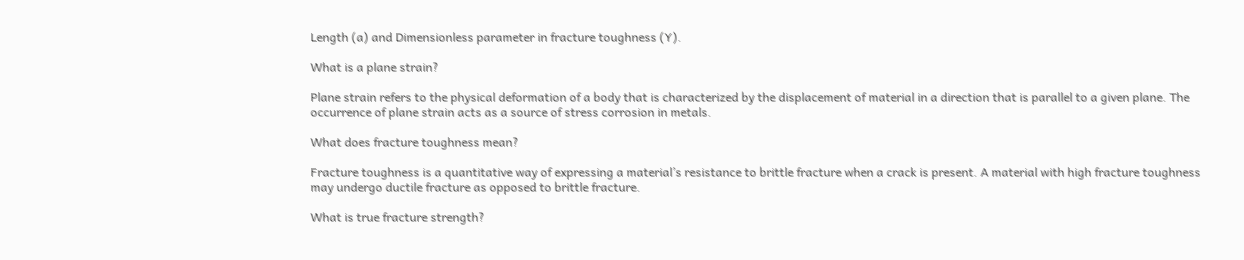Length (a) and Dimensionless parameter in fracture toughness (Y).

What is a plane strain?

Plane strain refers to the physical deformation of a body that is characterized by the displacement of material in a direction that is parallel to a given plane. The occurrence of plane strain acts as a source of stress corrosion in metals.

What does fracture toughness mean?

Fracture toughness is a quantitative way of expressing a material’s resistance to brittle fracture when a crack is present. A material with high fracture toughness may undergo ductile fracture as opposed to brittle fracture.

What is true fracture strength?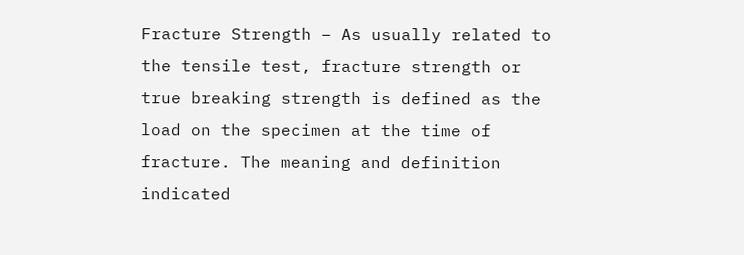Fracture Strength – As usually related to the tensile test, fracture strength or true breaking strength is defined as the load on the specimen at the time of fracture. The meaning and definition indicated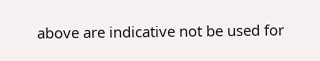above are indicative not be used for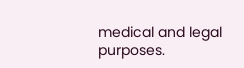medical and legal purposes.